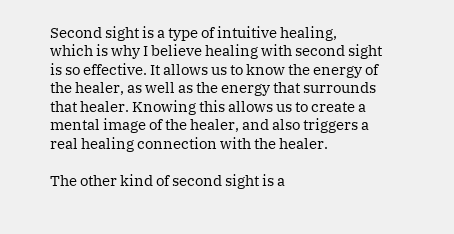Second sight is a type of intuitive healing, which is why I believe healing with second sight is so effective. It allows us to know the energy of the healer, as well as the energy that surrounds that healer. Knowing this allows us to create a mental image of the healer, and also triggers a real healing connection with the healer.

The other kind of second sight is a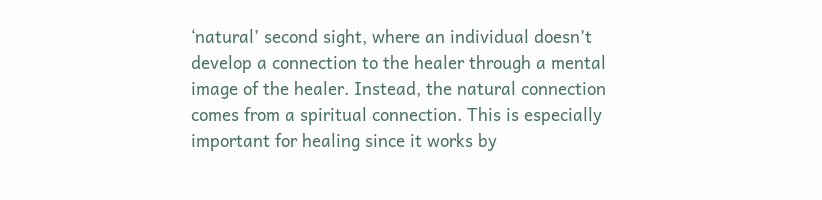‘natural’ second sight, where an individual doesn’t develop a connection to the healer through a mental image of the healer. Instead, the natural connection comes from a spiritual connection. This is especially important for healing since it works by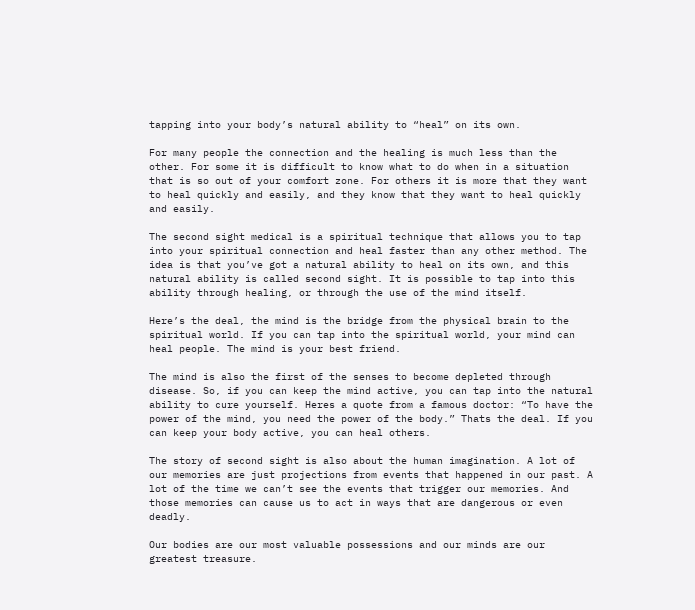tapping into your body’s natural ability to “heal” on its own.

For many people the connection and the healing is much less than the other. For some it is difficult to know what to do when in a situation that is so out of your comfort zone. For others it is more that they want to heal quickly and easily, and they know that they want to heal quickly and easily.

The second sight medical is a spiritual technique that allows you to tap into your spiritual connection and heal faster than any other method. The idea is that you’ve got a natural ability to heal on its own, and this natural ability is called second sight. It is possible to tap into this ability through healing, or through the use of the mind itself.

Here’s the deal, the mind is the bridge from the physical brain to the spiritual world. If you can tap into the spiritual world, your mind can heal people. The mind is your best friend.

The mind is also the first of the senses to become depleted through disease. So, if you can keep the mind active, you can tap into the natural ability to cure yourself. Heres a quote from a famous doctor: “To have the power of the mind, you need the power of the body.” Thats the deal. If you can keep your body active, you can heal others.

The story of second sight is also about the human imagination. A lot of our memories are just projections from events that happened in our past. A lot of the time we can’t see the events that trigger our memories. And those memories can cause us to act in ways that are dangerous or even deadly.

Our bodies are our most valuable possessions and our minds are our greatest treasure.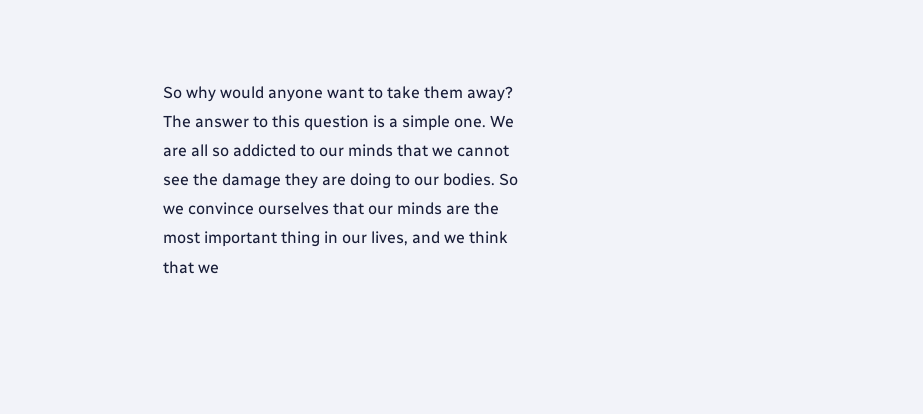So why would anyone want to take them away? The answer to this question is a simple one. We are all so addicted to our minds that we cannot see the damage they are doing to our bodies. So we convince ourselves that our minds are the most important thing in our lives, and we think that we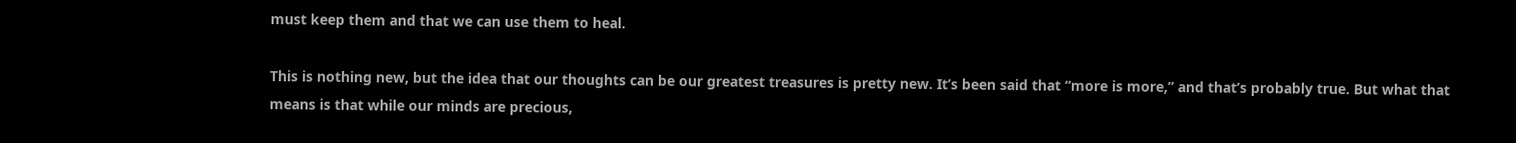must keep them and that we can use them to heal.

This is nothing new, but the idea that our thoughts can be our greatest treasures is pretty new. It’s been said that “more is more,” and that’s probably true. But what that means is that while our minds are precious,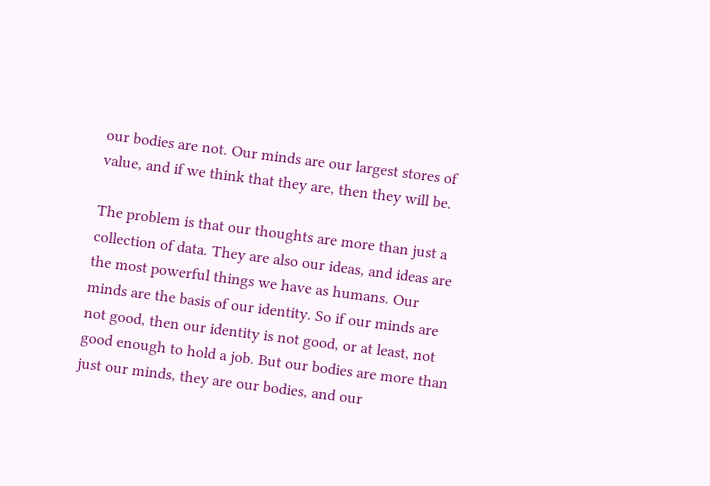our bodies are not. Our minds are our largest stores of value, and if we think that they are, then they will be.

The problem is that our thoughts are more than just a collection of data. They are also our ideas, and ideas are the most powerful things we have as humans. Our minds are the basis of our identity. So if our minds are not good, then our identity is not good, or at least, not good enough to hold a job. But our bodies are more than just our minds, they are our bodies, and our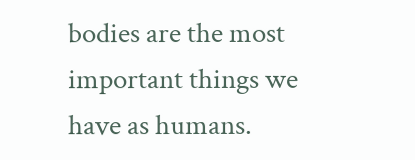bodies are the most important things we have as humans.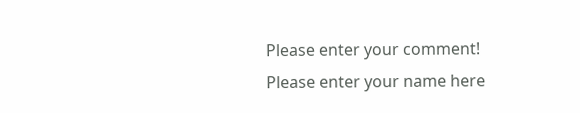Please enter your comment!
Please enter your name here